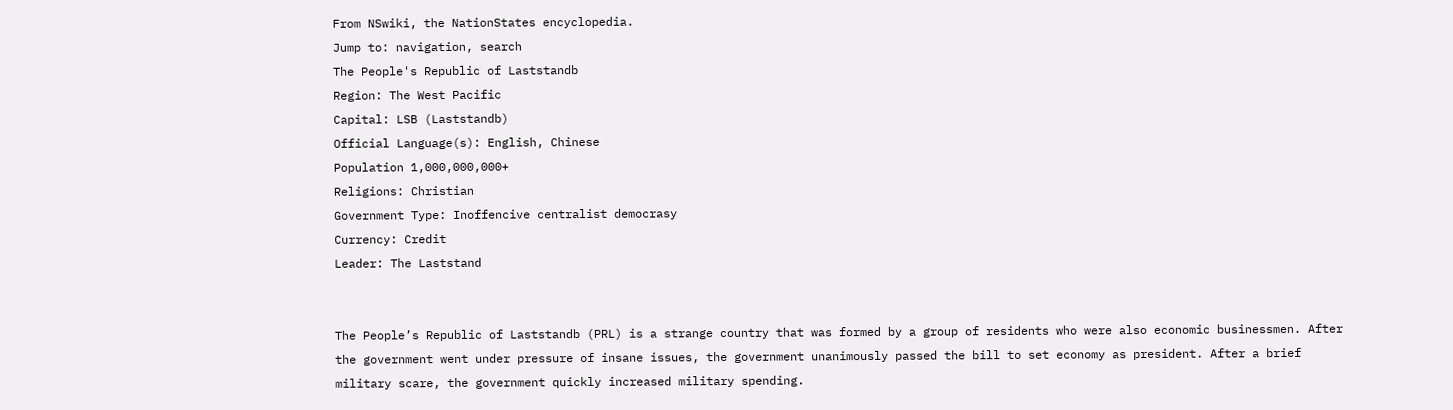From NSwiki, the NationStates encyclopedia.
Jump to: navigation, search
The People's Republic of Laststandb
Region: The West Pacific
Capital: LSB (Laststandb)
Official Language(s): English, Chinese
Population 1,000,000,000+
Religions: Christian
Government Type: Inoffencive centralist democrasy
Currency: Credit
Leader: The Laststand


The People’s Republic of Laststandb (PRL) is a strange country that was formed by a group of residents who were also economic businessmen. After the government went under pressure of insane issues, the government unanimously passed the bill to set economy as president. After a brief military scare, the government quickly increased military spending.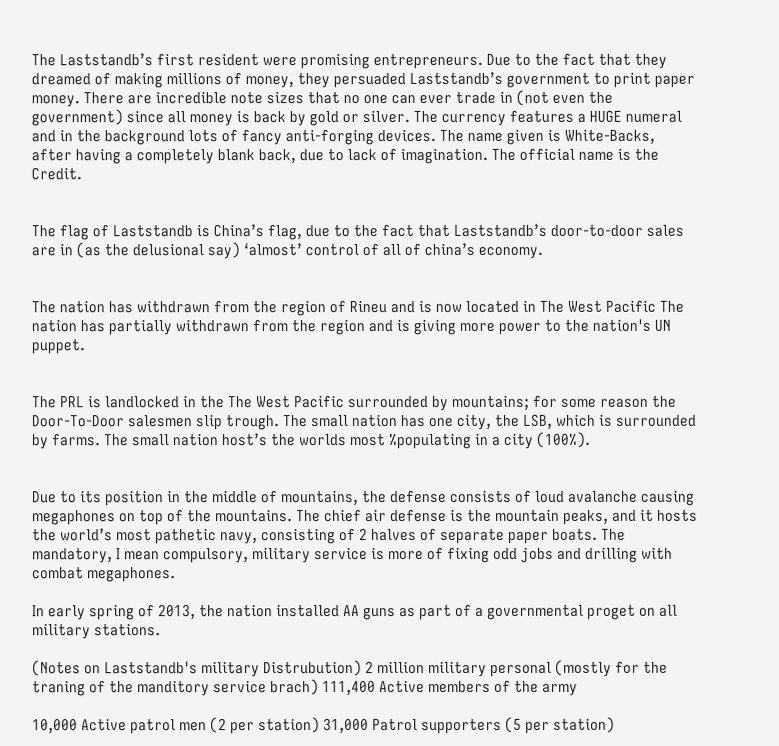The Laststandb’s first resident were promising entrepreneurs. Due to the fact that they dreamed of making millions of money, they persuaded Laststandb’s government to print paper money. There are incredible note sizes that no one can ever trade in (not even the government) since all money is back by gold or silver. The currency features a HUGE numeral and in the background lots of fancy anti-forging devices. The name given is White-Backs, after having a completely blank back, due to lack of imagination. The official name is the Credit.


The flag of Laststandb is China’s flag, due to the fact that Laststandb’s door-to-door sales are in (as the delusional say) ‘almost’ control of all of china’s economy.


The nation has withdrawn from the region of Rineu and is now located in The West Pacific The nation has partially withdrawn from the region and is giving more power to the nation's UN puppet.


The PRL is landlocked in the The West Pacific surrounded by mountains; for some reason the Door-To-Door salesmen slip trough. The small nation has one city, the LSB, which is surrounded by farms. The small nation host’s the worlds most %populating in a city (100%).


Due to its position in the middle of mountains, the defense consists of loud avalanche causing megaphones on top of the mountains. The chief air defense is the mountain peaks, and it hosts the world’s most pathetic navy, consisting of 2 halves of separate paper boats. The mandatory, I mean compulsory, military service is more of fixing odd jobs and drilling with combat megaphones.

In early spring of 2013, the nation installed AA guns as part of a governmental proget on all military stations.

(Notes on Laststandb's military Distrubution) 2 million military personal (mostly for the traning of the manditory service brach) 111,400 Active members of the army

10,000 Active patrol men (2 per station) 31,000 Patrol supporters (5 per station)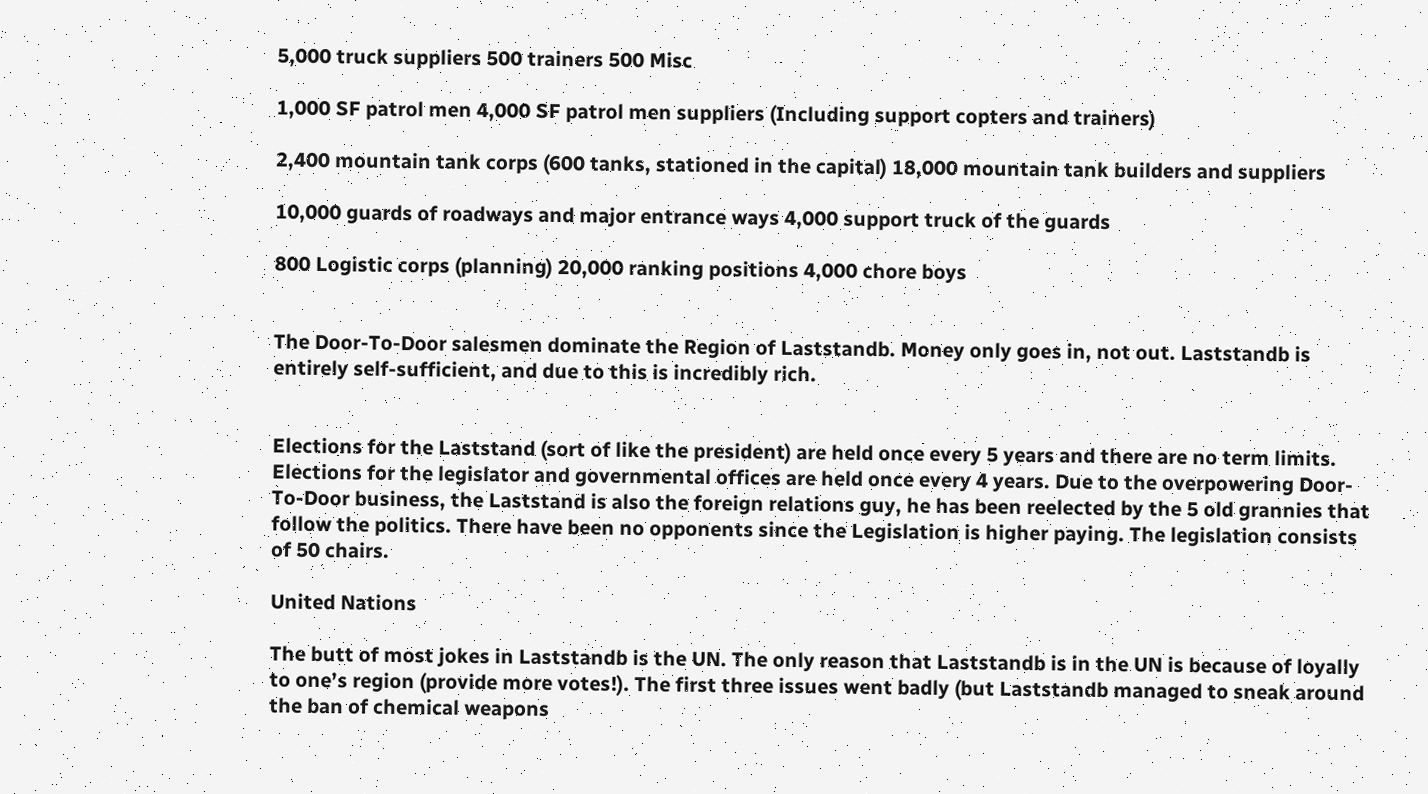5,000 truck suppliers 500 trainers 500 Misc

1,000 SF patrol men 4,000 SF patrol men suppliers (Including support copters and trainers)

2,400 mountain tank corps (600 tanks, stationed in the capital) 18,000 mountain tank builders and suppliers

10,000 guards of roadways and major entrance ways 4,000 support truck of the guards

800 Logistic corps (planning) 20,000 ranking positions 4,000 chore boys


The Door-To-Door salesmen dominate the Region of Laststandb. Money only goes in, not out. Laststandb is entirely self-sufficient, and due to this is incredibly rich.


Elections for the Laststand (sort of like the president) are held once every 5 years and there are no term limits. Elections for the legislator and governmental offices are held once every 4 years. Due to the overpowering Door-To-Door business, the Laststand is also the foreign relations guy, he has been reelected by the 5 old grannies that follow the politics. There have been no opponents since the Legislation is higher paying. The legislation consists of 50 chairs.

United Nations

The butt of most jokes in Laststandb is the UN. The only reason that Laststandb is in the UN is because of loyally to one’s region (provide more votes!). The first three issues went badly (but Laststandb managed to sneak around the ban of chemical weapons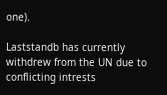one).

Laststandb has currently withdrew from the UN due to conflicting intrests